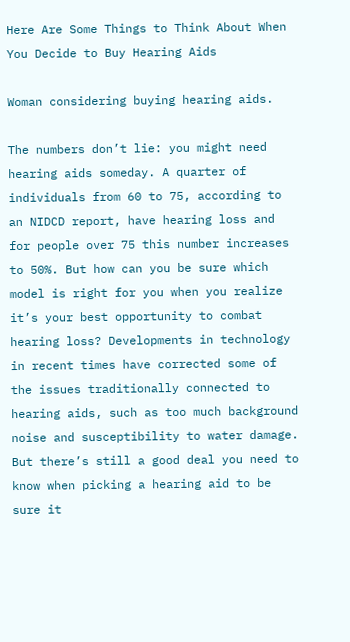Here Are Some Things to Think About When You Decide to Buy Hearing Aids

Woman considering buying hearing aids.

The numbers don’t lie: you might need hearing aids someday. A quarter of individuals from 60 to 75, according to an NIDCD report, have hearing loss and for people over 75 this number increases to 50%. But how can you be sure which model is right for you when you realize it’s your best opportunity to combat hearing loss? Developments in technology in recent times have corrected some of the issues traditionally connected to hearing aids, such as too much background noise and susceptibility to water damage. But there’s still a good deal you need to know when picking a hearing aid to be sure it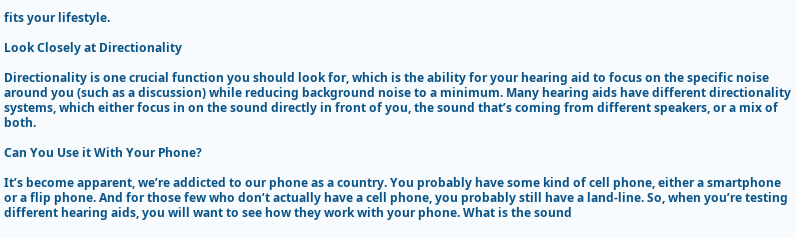fits your lifestyle.

Look Closely at Directionality

Directionality is one crucial function you should look for, which is the ability for your hearing aid to focus on the specific noise around you (such as a discussion) while reducing background noise to a minimum. Many hearing aids have different directionality systems, which either focus in on the sound directly in front of you, the sound that’s coming from different speakers, or a mix of both.

Can You Use it With Your Phone?

It’s become apparent, we’re addicted to our phone as a country. You probably have some kind of cell phone, either a smartphone or a flip phone. And for those few who don’t actually have a cell phone, you probably still have a land-line. So, when you’re testing different hearing aids, you will want to see how they work with your phone. What is the sound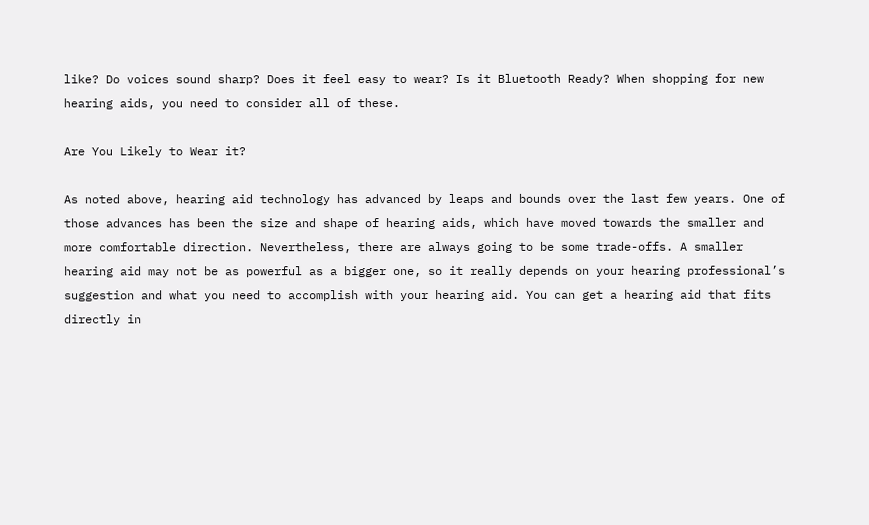like? Do voices sound sharp? Does it feel easy to wear? Is it Bluetooth Ready? When shopping for new hearing aids, you need to consider all of these.

Are You Likely to Wear it?

As noted above, hearing aid technology has advanced by leaps and bounds over the last few years. One of those advances has been the size and shape of hearing aids, which have moved towards the smaller and more comfortable direction. Nevertheless, there are always going to be some trade-offs. A smaller hearing aid may not be as powerful as a bigger one, so it really depends on your hearing professional’s suggestion and what you need to accomplish with your hearing aid. You can get a hearing aid that fits directly in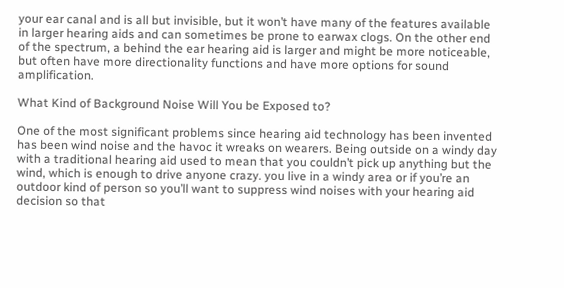your ear canal and is all but invisible, but it won’t have many of the features available in larger hearing aids and can sometimes be prone to earwax clogs. On the other end of the spectrum, a behind the ear hearing aid is larger and might be more noticeable, but often have more directionality functions and have more options for sound amplification.

What Kind of Background Noise Will You be Exposed to?

One of the most significant problems since hearing aid technology has been invented has been wind noise and the havoc it wreaks on wearers. Being outside on a windy day with a traditional hearing aid used to mean that you couldn’t pick up anything but the wind, which is enough to drive anyone crazy. you live in a windy area or if you’re an outdoor kind of person so you’ll want to suppress wind noises with your hearing aid decision so that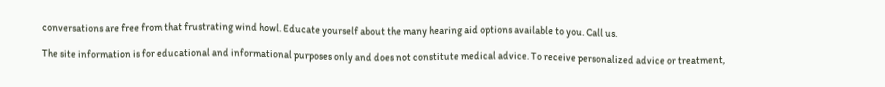conversations are free from that frustrating wind howl. Educate yourself about the many hearing aid options available to you. Call us.

The site information is for educational and informational purposes only and does not constitute medical advice. To receive personalized advice or treatment,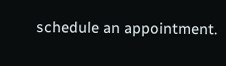schedule an appointment.